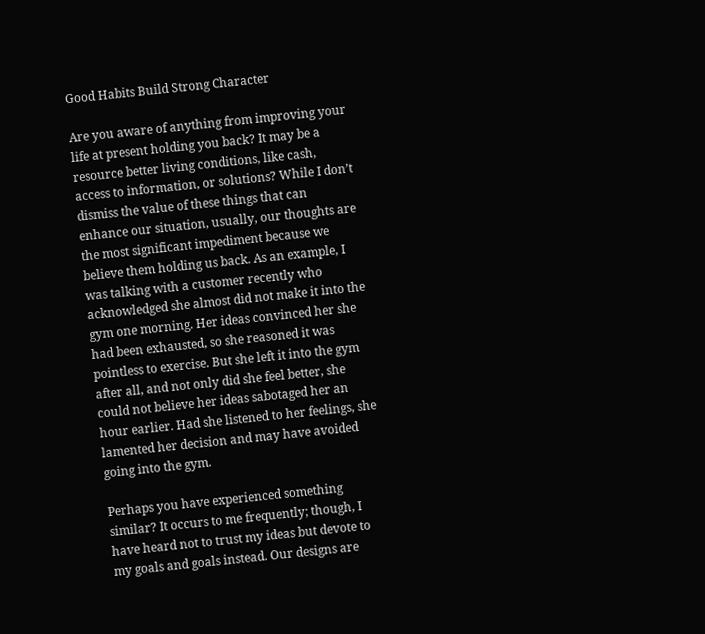Good Habits Build Strong Character

Are you aware of anything from improving your life at present holding you back? It may be a resource better living conditions, like cash, access to information, or solutions? While I don’t dismiss the value of these things that can enhance our situation, usually, our thoughts are the most significant impediment because we believe them holding us back. As an example, I was talking with a customer recently who acknowledged she almost did not make it into the gym one morning. Her ideas convinced her she had been exhausted, so she reasoned it was pointless to exercise. But she left it into the gym after all, and not only did she feel better, she could not believe her ideas sabotaged her an hour earlier. Had she listened to her feelings, she lamented her decision and may have avoided going into the gym.

Perhaps you have experienced something similar? It occurs to me frequently; though, I have heard not to trust my ideas but devote to my goals and goals instead. Our designs are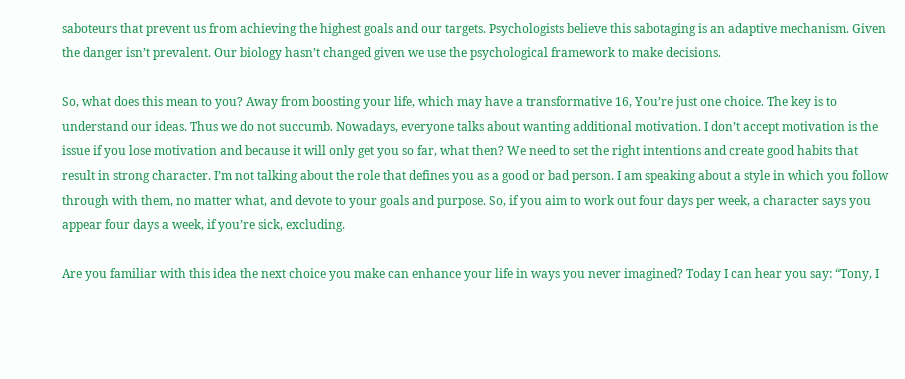saboteurs that prevent us from achieving the highest goals and our targets. Psychologists believe this sabotaging is an adaptive mechanism. Given the danger isn’t prevalent. Our biology hasn’t changed given we use the psychological framework to make decisions.

So, what does this mean to you? Away from boosting your life, which may have a transformative 16, You’re just one choice. The key is to understand our ideas. Thus we do not succumb. Nowadays, everyone talks about wanting additional motivation. I don’t accept motivation is the issue if you lose motivation and because it will only get you so far, what then? We need to set the right intentions and create good habits that result in strong character. I’m not talking about the role that defines you as a good or bad person. I am speaking about a style in which you follow through with them, no matter what, and devote to your goals and purpose. So, if you aim to work out four days per week, a character says you appear four days a week, if you’re sick, excluding.

Are you familiar with this idea the next choice you make can enhance your life in ways you never imagined? Today I can hear you say: “Tony, I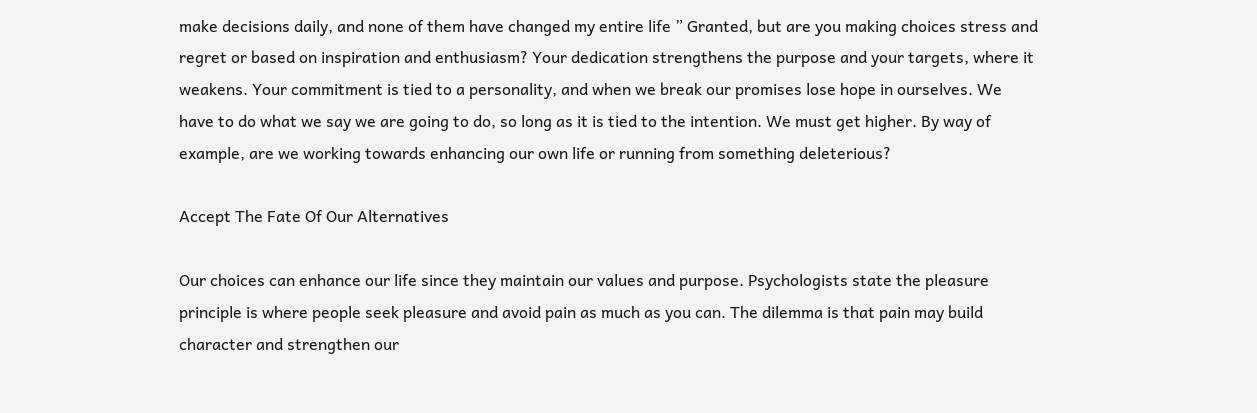make decisions daily, and none of them have changed my entire life ” Granted, but are you making choices stress and regret or based on inspiration and enthusiasm? Your dedication strengthens the purpose and your targets, where it weakens. Your commitment is tied to a personality, and when we break our promises lose hope in ourselves. We have to do what we say we are going to do, so long as it is tied to the intention. We must get higher. By way of example, are we working towards enhancing our own life or running from something deleterious?

Accept The Fate Of Our Alternatives

Our choices can enhance our life since they maintain our values and purpose. Psychologists state the pleasure principle is where people seek pleasure and avoid pain as much as you can. The dilemma is that pain may build character and strengthen our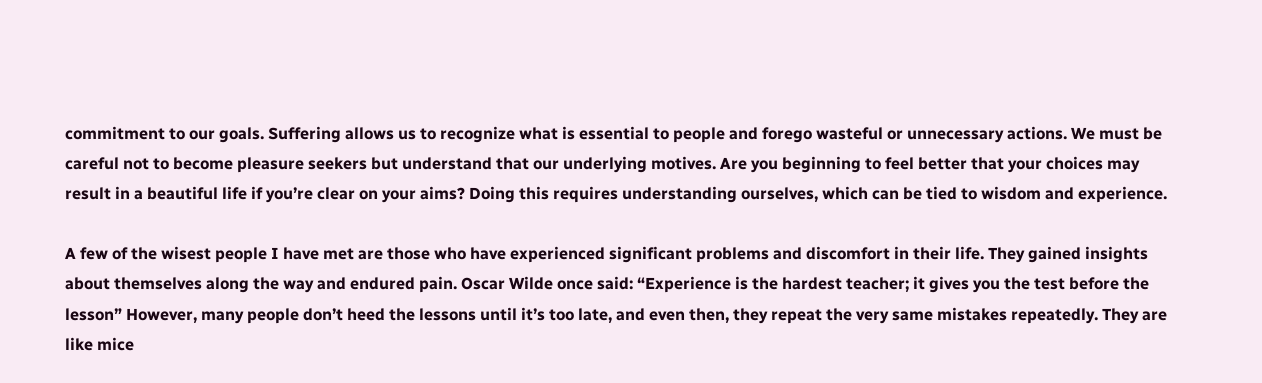commitment to our goals. Suffering allows us to recognize what is essential to people and forego wasteful or unnecessary actions. We must be careful not to become pleasure seekers but understand that our underlying motives. Are you beginning to feel better that your choices may result in a beautiful life if you’re clear on your aims? Doing this requires understanding ourselves, which can be tied to wisdom and experience.

A few of the wisest people I have met are those who have experienced significant problems and discomfort in their life. They gained insights about themselves along the way and endured pain. Oscar Wilde once said: “Experience is the hardest teacher; it gives you the test before the lesson” However, many people don’t heed the lessons until it’s too late, and even then, they repeat the very same mistakes repeatedly. They are like mice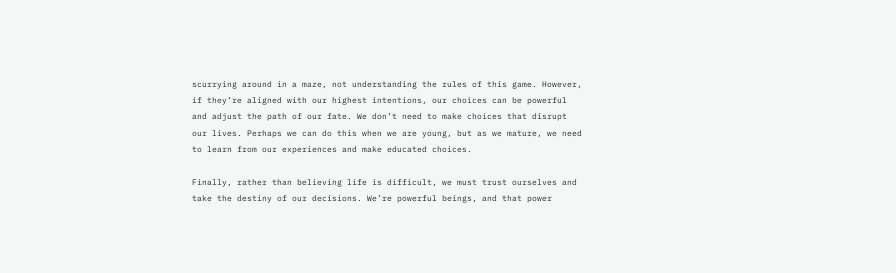scurrying around in a maze, not understanding the rules of this game. However, if they’re aligned with our highest intentions, our choices can be powerful and adjust the path of our fate. We don’t need to make choices that disrupt our lives. Perhaps we can do this when we are young, but as we mature, we need to learn from our experiences and make educated choices.

Finally, rather than believing life is difficult, we must trust ourselves and take the destiny of our decisions. We’re powerful beings, and that power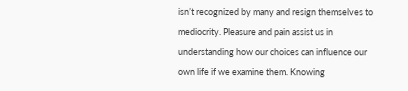isn’t recognized by many and resign themselves to mediocrity. Pleasure and pain assist us in understanding how our choices can influence our own life if we examine them. Knowing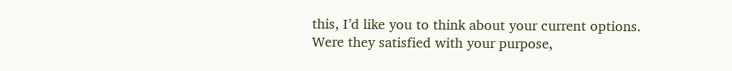this, I’d like you to think about your current options. Were they satisfied with your purpose,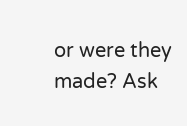or were they made? Ask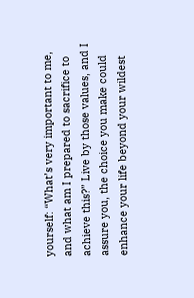yourself: “What’s very important to me, and what am I prepared to sacrifice to achieve this?” Live by those values, and I assure you, the choice you make could enhance your life beyond your wildest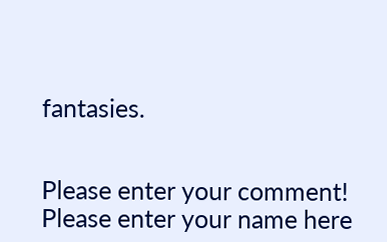fantasies.


Please enter your comment!
Please enter your name here